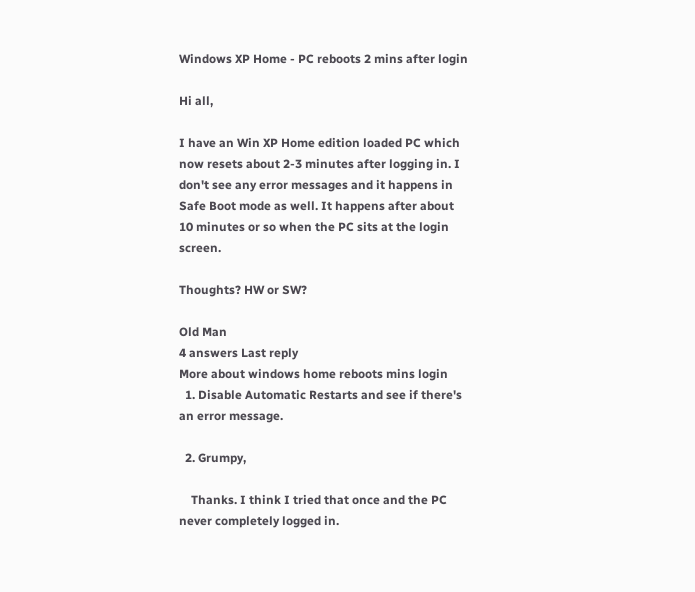Windows XP Home - PC reboots 2 mins after login

Hi all,

I have an Win XP Home edition loaded PC which now resets about 2-3 minutes after logging in. I don't see any error messages and it happens in Safe Boot mode as well. It happens after about 10 minutes or so when the PC sits at the login screen.

Thoughts? HW or SW?

Old Man
4 answers Last reply
More about windows home reboots mins login
  1. Disable Automatic Restarts and see if there's an error message.

  2. Grumpy,

    Thanks. I think I tried that once and the PC never completely logged in.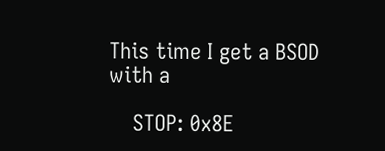This time I get a BSOD with a

    STOP: 0x8E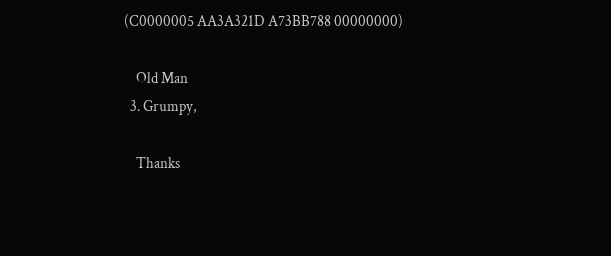(C0000005 AA3A321D A73BB788 00000000)

    Old Man
  3. Grumpy,

    Thanks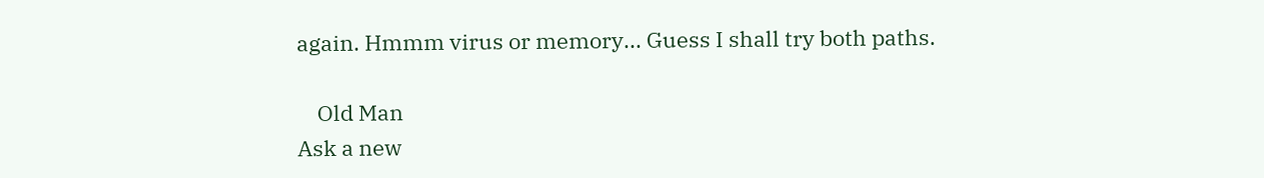again. Hmmm virus or memory... Guess I shall try both paths.

    Old Man
Ask a new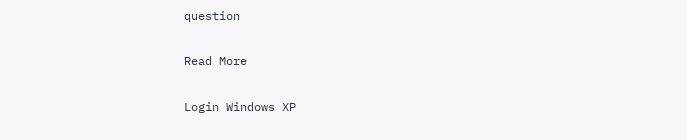question

Read More

Login Windows XP